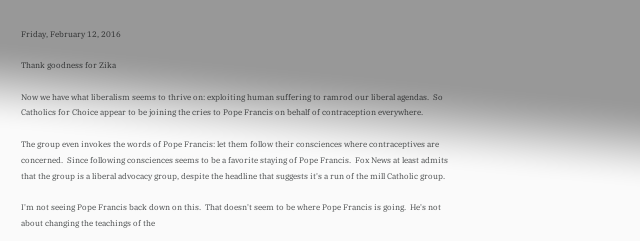Friday, February 12, 2016

Thank goodness for Zika

Now we have what liberalism seems to thrive on: exploiting human suffering to ramrod our liberal agendas.  So Catholics for Choice appear to be joining the cries to Pope Francis on behalf of contraception everywhere.

The group even invokes the words of Pope Francis: let them follow their consciences where contraceptives are concerned.  Since following consciences seems to be a favorite staying of Pope Francis.  Fox News at least admits that the group is a liberal advocacy group, despite the headline that suggests it's a run of the mill Catholic group.

I'm not seeing Pope Francis back down on this.  That doesn't seem to be where Pope Francis is going.  He's not about changing the teachings of the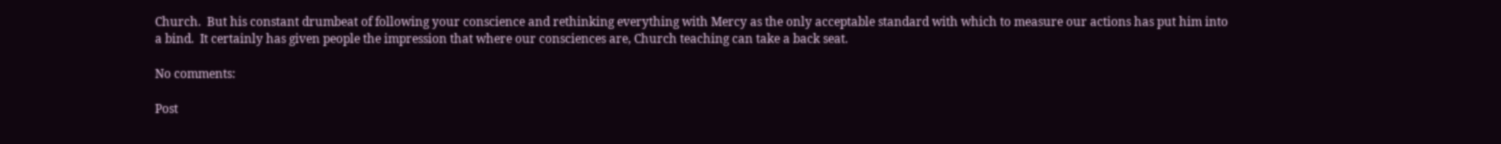Church.  But his constant drumbeat of following your conscience and rethinking everything with Mercy as the only acceptable standard with which to measure our actions has put him into a bind.  It certainly has given people the impression that where our consciences are, Church teaching can take a back seat.

No comments:

Post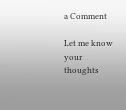a Comment

Let me know your thoughts